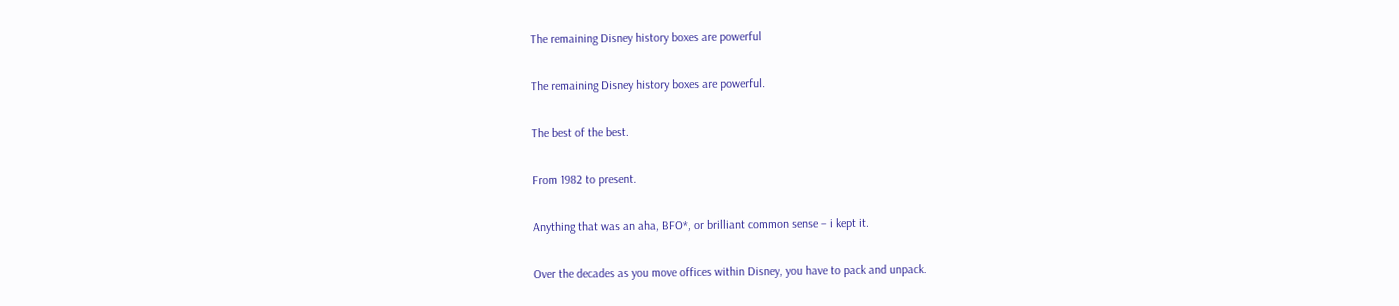The remaining Disney history boxes are powerful

The remaining Disney history boxes are powerful.

The best of the best.

From 1982 to present.

Anything that was an aha, BFO*, or brilliant common sense – i kept it.

Over the decades as you move offices within Disney, you have to pack and unpack.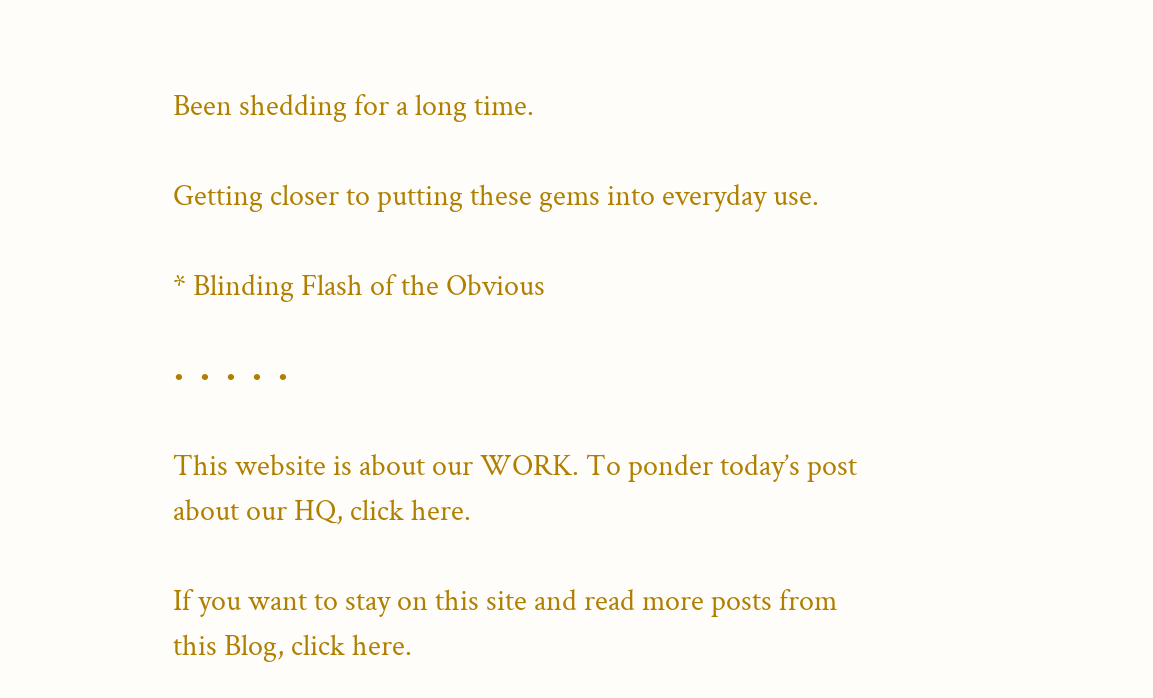Been shedding for a long time.

Getting closer to putting these gems into everyday use.

* Blinding Flash of the Obvious

•  •  •  •  •

This website is about our WORK. To ponder today’s post about our HQ, click here.

If you want to stay on this site and read more posts from this Blog, click here.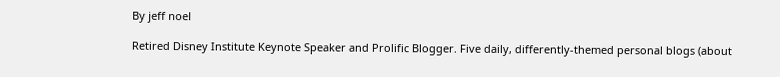By jeff noel

Retired Disney Institute Keynote Speaker and Prolific Blogger. Five daily, differently-themed personal blogs (about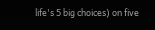life's 5 big choices) on five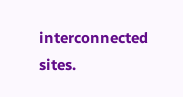interconnected sites.